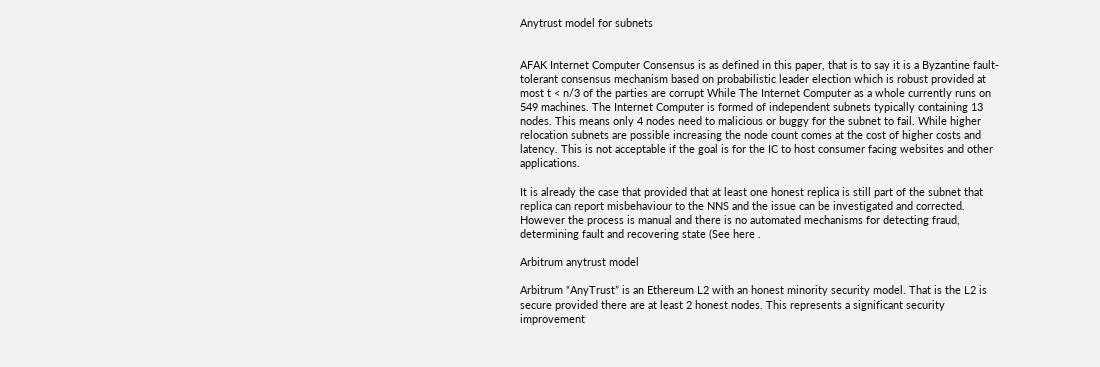Anytrust model for subnets


AFAK Internet Computer Consensus is as defined in this paper, that is to say it is a Byzantine fault-tolerant consensus mechanism based on probabilistic leader election which is robust provided at most t < n/3 of the parties are corrupt While The Internet Computer as a whole currently runs on 549 machines. The Internet Computer is formed of independent subnets typically containing 13 nodes. This means only 4 nodes need to malicious or buggy for the subnet to fail. While higher relocation subnets are possible increasing the node count comes at the cost of higher costs and latency. This is not acceptable if the goal is for the IC to host consumer facing websites and other applications.

It is already the case that provided that at least one honest replica is still part of the subnet that replica can report misbehaviour to the NNS and the issue can be investigated and corrected. However the process is manual and there is no automated mechanisms for detecting fraud, determining fault and recovering state (See here .

Arbitrum anytrust model

Arbitrum “AnyTrust” is an Ethereum L2 with an honest minority security model. That is the L2 is secure provided there are at least 2 honest nodes. This represents a significant security improvement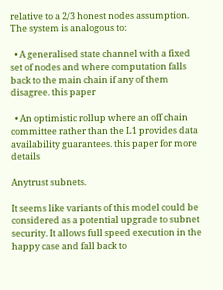relative to a 2/3 honest nodes assumption. The system is analogous to:

  • A generalised state channel with a fixed set of nodes and where computation falls back to the main chain if any of them disagree. this paper

  • An optimistic rollup where an off chain committee rather than the L1 provides data availability guarantees. this paper for more details

Anytrust subnets.

It seems like variants of this model could be considered as a potential upgrade to subnet security. It allows full speed execution in the happy case and fall back to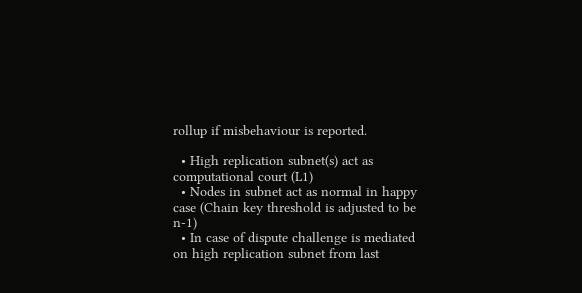rollup if misbehaviour is reported.

  • High replication subnet(s) act as computational court (L1)
  • Nodes in subnet act as normal in happy case (Chain key threshold is adjusted to be n-1)
  • In case of dispute challenge is mediated on high replication subnet from last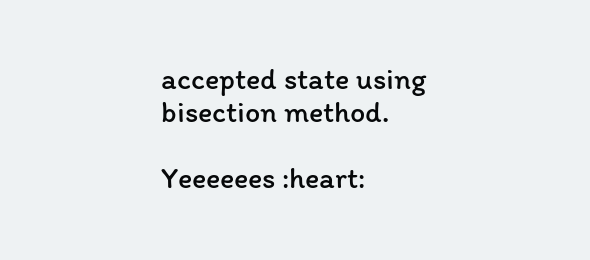accepted state using bisection method.

Yeeeeees :heart: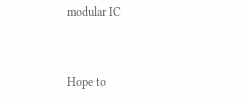modular IC


Hope to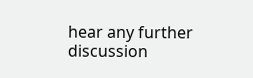hear any further discussion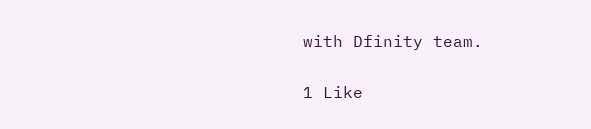with Dfinity team.

1 Like